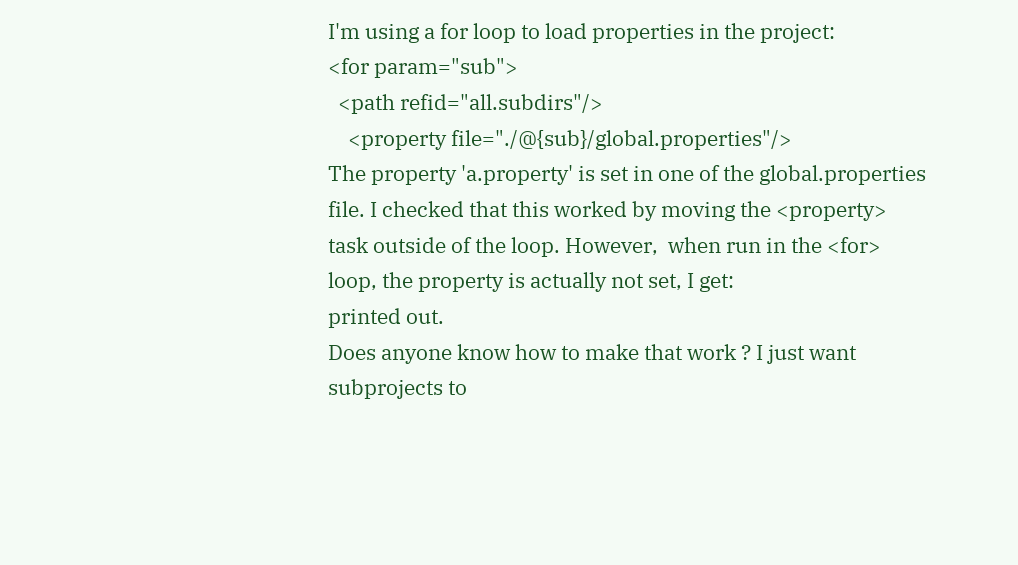I'm using a for loop to load properties in the project:
<for param="sub">
  <path refid="all.subdirs"/>
    <property file="./@{sub}/global.properties"/>
The property 'a.property' is set in one of the global.properties file. I checked that this worked by moving the <property> task outside of the loop. However,  when run in the <for> loop, the property is actually not set, I get:
printed out.
Does anyone know how to make that work ? I just want subprojects to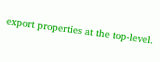export properties at the top-level.